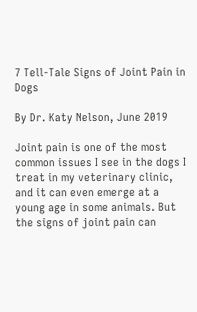7 Tell-Tale Signs of Joint Pain in Dogs

By Dr. Katy Nelson, June 2019

Joint pain is one of the most common issues I see in the dogs I treat in my veterinary clinic, and it can even emerge at a young age in some animals. But the signs of joint pain can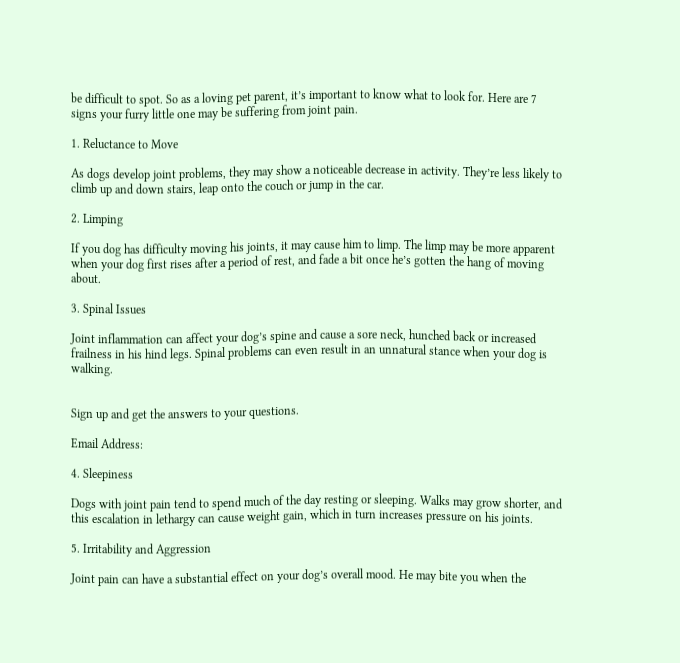be difficult to spot. So as a loving pet parent, it’s important to know what to look for. Here are 7 signs your furry little one may be suffering from joint pain.

1. Reluctance to Move

As dogs develop joint problems, they may show a noticeable decrease in activity. They’re less likely to climb up and down stairs, leap onto the couch or jump in the car.

2. Limping

If you dog has difficulty moving his joints, it may cause him to limp. The limp may be more apparent when your dog first rises after a period of rest, and fade a bit once he’s gotten the hang of moving about.

3. Spinal Issues

Joint inflammation can affect your dog’s spine and cause a sore neck, hunched back or increased frailness in his hind legs. Spinal problems can even result in an unnatural stance when your dog is walking.


Sign up and get the answers to your questions.

Email Address:

4. Sleepiness

Dogs with joint pain tend to spend much of the day resting or sleeping. Walks may grow shorter, and this escalation in lethargy can cause weight gain, which in turn increases pressure on his joints.

5. Irritability and Aggression

Joint pain can have a substantial effect on your dog’s overall mood. He may bite you when the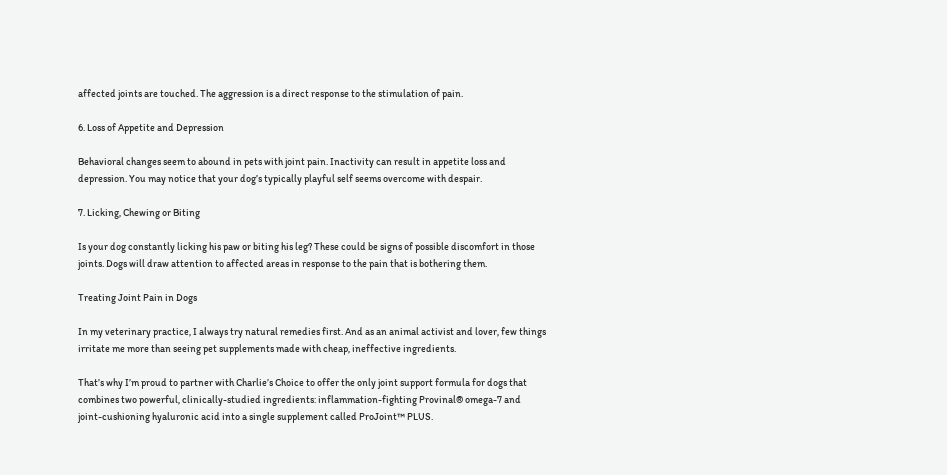affected joints are touched. The aggression is a direct response to the stimulation of pain.

6. Loss of Appetite and Depression

Behavioral changes seem to abound in pets with joint pain. Inactivity can result in appetite loss and depression. You may notice that your dog’s typically playful self seems overcome with despair.

7. Licking, Chewing or Biting

Is your dog constantly licking his paw or biting his leg? These could be signs of possible discomfort in those joints. Dogs will draw attention to affected areas in response to the pain that is bothering them.

Treating Joint Pain in Dogs

In my veterinary practice, I always try natural remedies first. And as an animal activist and lover, few things irritate me more than seeing pet supplements made with cheap, ineffective ingredients.

That’s why I’m proud to partner with Charlie’s Choice to offer the only joint support formula for dogs that combines two powerful, clinically-studied ingredients: inflammation-fighting Provinal® omega-7 and joint-cushioning hyaluronic acid into a single supplement called ProJoint™ PLUS.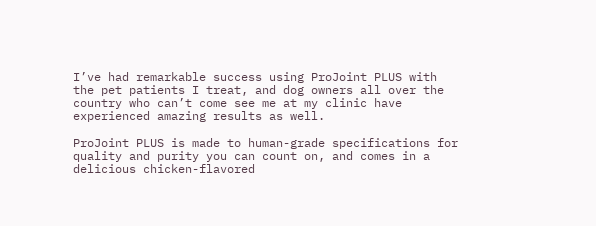I’ve had remarkable success using ProJoint PLUS with the pet patients I treat, and dog owners all over the country who can’t come see me at my clinic have experienced amazing results as well.

ProJoint PLUS is made to human-grade specifications for quality and purity you can count on, and comes in a delicious chicken-flavored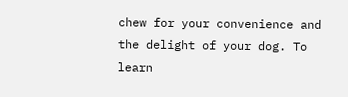chew for your convenience and the delight of your dog. To learn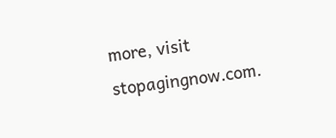more, visit stopagingnow.com.